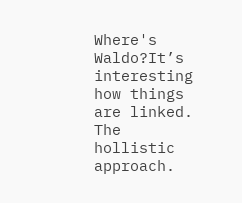Where's Waldo?It’s interesting how things are linked. The hollistic approach.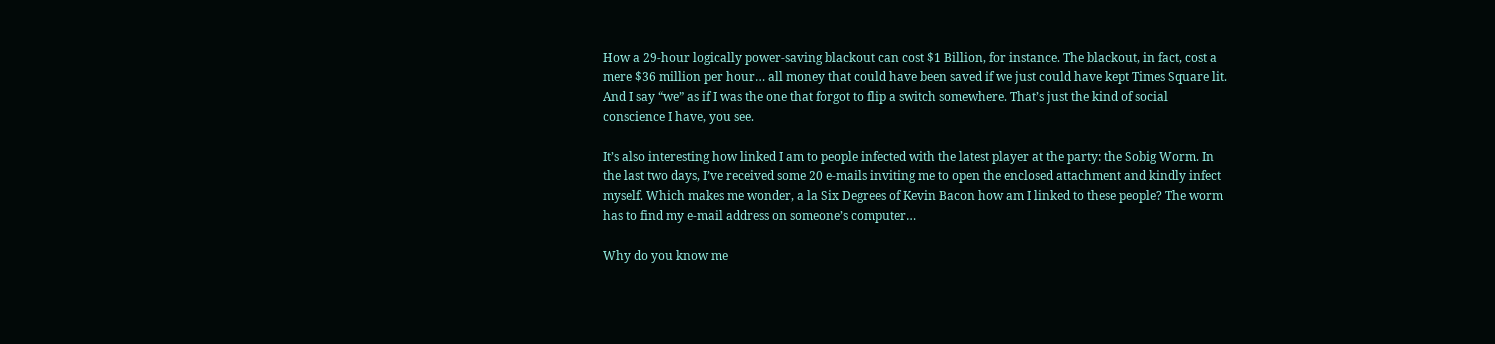How a 29-hour logically power-saving blackout can cost $1 Billion, for instance. The blackout, in fact, cost a mere $36 million per hour… all money that could have been saved if we just could have kept Times Square lit.
And I say “we” as if I was the one that forgot to flip a switch somewhere. That’s just the kind of social conscience I have, you see.

It’s also interesting how linked I am to people infected with the latest player at the party: the Sobig Worm. In the last two days, I’ve received some 20 e-mails inviting me to open the enclosed attachment and kindly infect myself. Which makes me wonder, a la Six Degrees of Kevin Bacon how am I linked to these people? The worm has to find my e-mail address on someone’s computer…

Why do you know me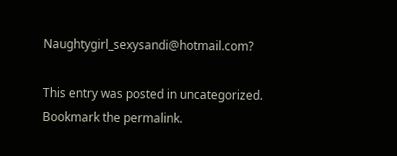Naughtygirl_sexysandi@hotmail.com?

This entry was posted in uncategorized. Bookmark the permalink.